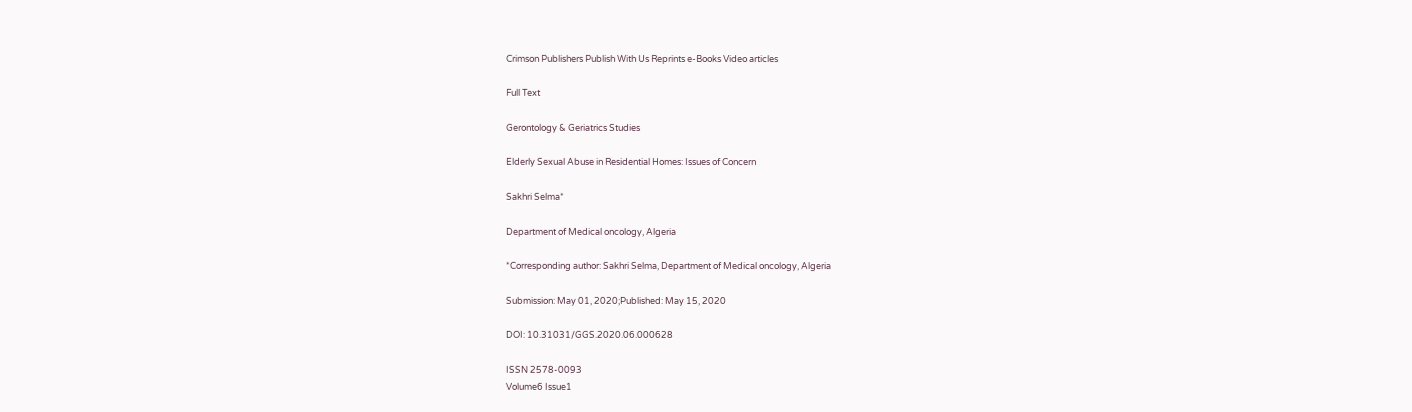Crimson Publishers Publish With Us Reprints e-Books Video articles

Full Text

Gerontology & Geriatrics Studies

Elderly Sexual Abuse in Residential Homes: Issues of Concern

Sakhri Selma*

Department of Medical oncology, Algeria

*Corresponding author: Sakhri Selma, Department of Medical oncology, Algeria

Submission: May 01, 2020;Published: May 15, 2020

DOI: 10.31031/GGS.2020.06.000628

ISSN 2578-0093
Volume6 Issue1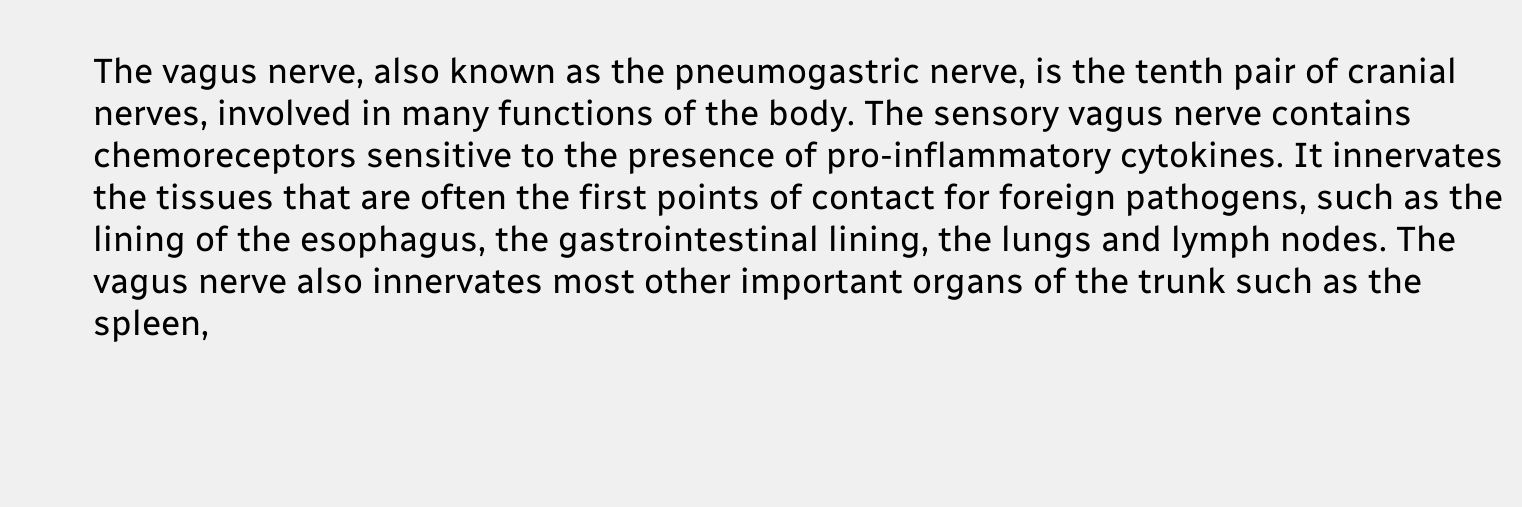The vagus nerve, also known as the pneumogastric nerve, is the tenth pair of cranial nerves, involved in many functions of the body. The sensory vagus nerve contains chemoreceptors sensitive to the presence of pro-inflammatory cytokines. It innervates the tissues that are often the first points of contact for foreign pathogens, such as the lining of the esophagus, the gastrointestinal lining, the lungs and lymph nodes. The vagus nerve also innervates most other important organs of the trunk such as the spleen,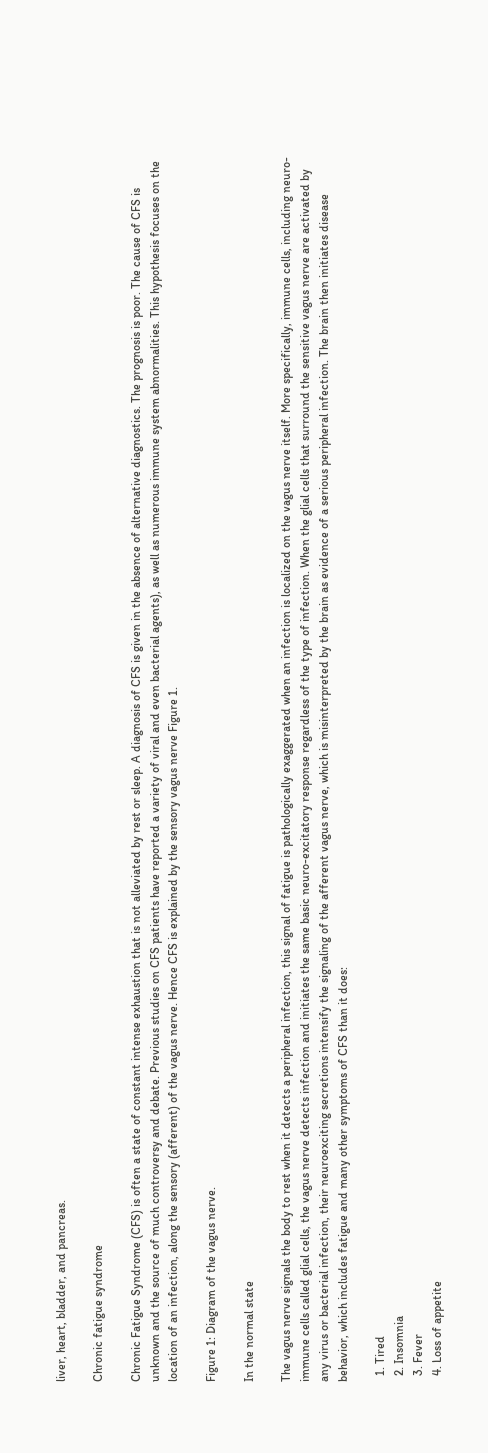liver, heart, bladder, and pancreas.

Chronic fatigue syndrome

Chronic Fatigue Syndrome (CFS) is often a state of constant intense exhaustion that is not alleviated by rest or sleep. A diagnosis of CFS is given in the absence of alternative diagnostics. The prognosis is poor. The cause of CFS is unknown and the source of much controversy and debate. Previous studies on CFS patients have reported a variety of viral and even bacterial agents), as well as numerous immune system abnormalities. This hypothesis focuses on the location of an infection, along the sensory (afferent) of the vagus nerve. Hence CFS is explained by the sensory vagus nerve Figure 1.

Figure 1: Diagram of the vagus nerve.

In the normal state

The vagus nerve signals the body to rest when it detects a peripheral infection, this signal of fatigue is pathologically exaggerated when an infection is localized on the vagus nerve itself. More specifically, immune cells, including neuro-immune cells called glial cells, the vagus nerve detects infection and initiates the same basic neuro-excitatory response regardless of the type of infection. When the glial cells that surround the sensitive vagus nerve are activated by any virus or bacterial infection, their neuroexciting secretions intensify the signaling of the afferent vagus nerve, which is misinterpreted by the brain as evidence of a serious peripheral infection. The brain then initiates disease behavior, which includes fatigue and many other symptoms of CFS than it does:

  1. Tired
  2. Insomnia
  3. Fever
  4. Loss of appetite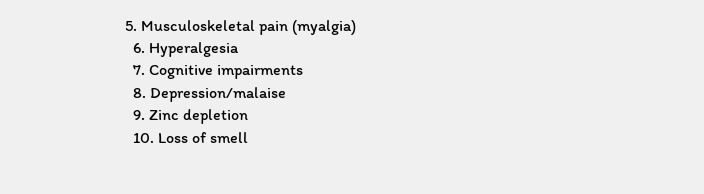5. Musculoskeletal pain (myalgia)
  6. Hyperalgesia
  7. Cognitive impairments
  8. Depression/malaise
  9. Zinc depletion
  10. Loss of smell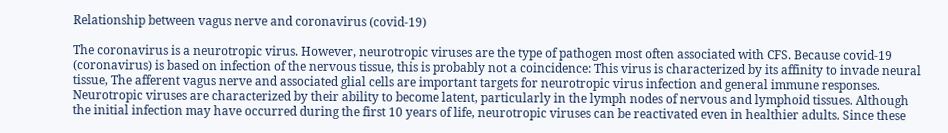Relationship between vagus nerve and coronavirus (covid-19)

The coronavirus is a neurotropic virus. However, neurotropic viruses are the type of pathogen most often associated with CFS. Because covid-19 (coronavirus) is based on infection of the nervous tissue, this is probably not a coincidence: This virus is characterized by its affinity to invade neural tissue, The afferent vagus nerve and associated glial cells are important targets for neurotropic virus infection and general immune responses. Neurotropic viruses are characterized by their ability to become latent, particularly in the lymph nodes of nervous and lymphoid tissues. Although the initial infection may have occurred during the first 10 years of life, neurotropic viruses can be reactivated even in healthier adults. Since these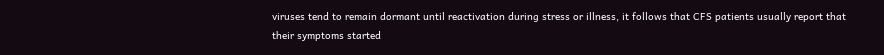viruses tend to remain dormant until reactivation during stress or illness, it follows that CFS patients usually report that their symptoms started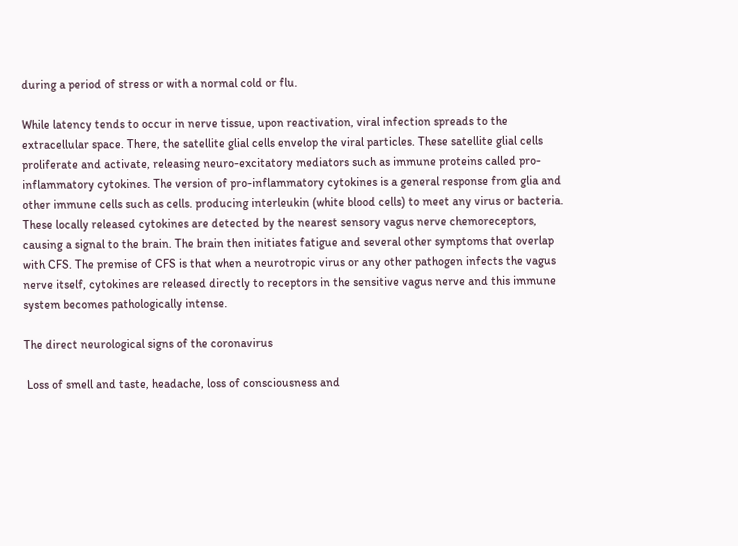during a period of stress or with a normal cold or flu.

While latency tends to occur in nerve tissue, upon reactivation, viral infection spreads to the extracellular space. There, the satellite glial cells envelop the viral particles. These satellite glial cells proliferate and activate, releasing neuro-excitatory mediators such as immune proteins called pro-inflammatory cytokines. The version of pro-inflammatory cytokines is a general response from glia and other immune cells such as cells. producing interleukin (white blood cells) to meet any virus or bacteria. These locally released cytokines are detected by the nearest sensory vagus nerve chemoreceptors, causing a signal to the brain. The brain then initiates fatigue and several other symptoms that overlap with CFS. The premise of CFS is that when a neurotropic virus or any other pathogen infects the vagus nerve itself, cytokines are released directly to receptors in the sensitive vagus nerve and this immune system becomes pathologically intense.

The direct neurological signs of the coronavirus

 Loss of smell and taste, headache, loss of consciousness and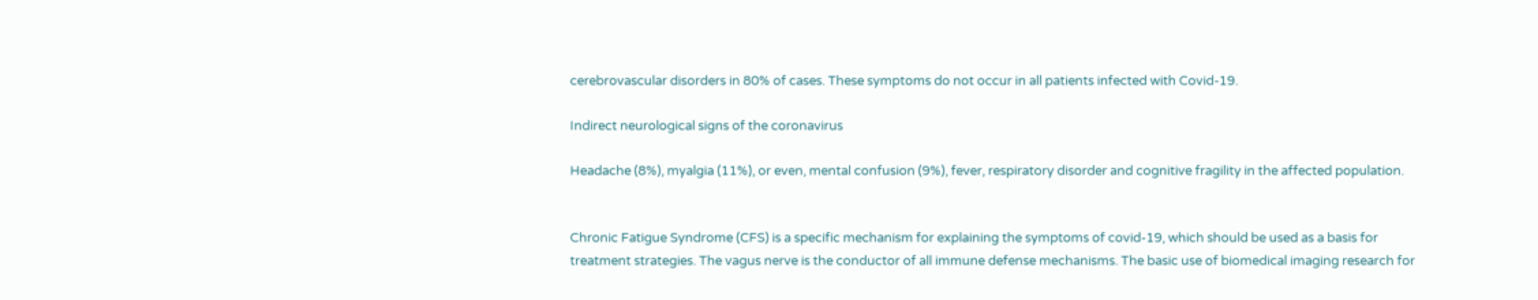cerebrovascular disorders in 80% of cases. These symptoms do not occur in all patients infected with Covid-19.

Indirect neurological signs of the coronavirus

Headache (8%), myalgia (11%), or even, mental confusion (9%), fever, respiratory disorder and cognitive fragility in the affected population.


Chronic Fatigue Syndrome (CFS) is a specific mechanism for explaining the symptoms of covid-19, which should be used as a basis for treatment strategies. The vagus nerve is the conductor of all immune defense mechanisms. The basic use of biomedical imaging research for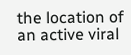the location of an active viral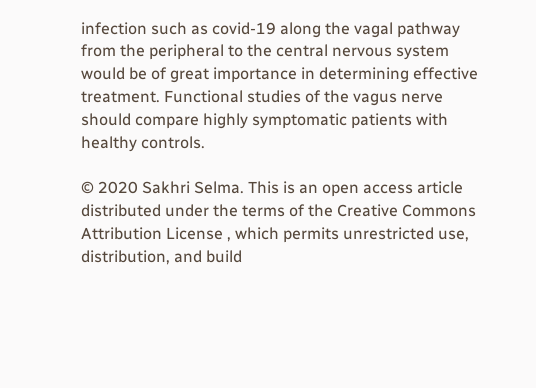infection such as covid-19 along the vagal pathway from the peripheral to the central nervous system would be of great importance in determining effective treatment. Functional studies of the vagus nerve should compare highly symptomatic patients with healthy controls.

© 2020 Sakhri Selma. This is an open access article distributed under the terms of the Creative Commons Attribution License , which permits unrestricted use, distribution, and build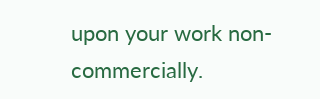upon your work non-commercially.